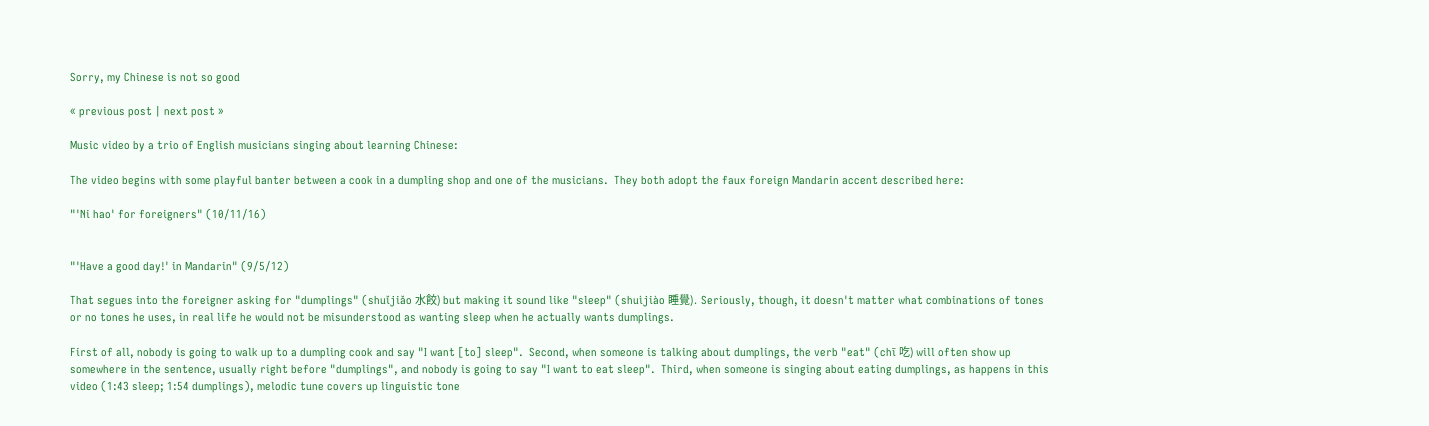Sorry, my Chinese is not so good

« previous post | next post »

Music video by a trio of English musicians singing about learning Chinese:

The video begins with some playful banter between a cook in a dumpling shop and one of the musicians.  They both adopt the faux foreign Mandarin accent described here:

"'Ni hao' for foreigners" (10/11/16)


"'Have a good day!' in Mandarin" (9/5/12)

That segues into the foreigner asking for "dumplings" (shuǐjiǎo 水餃) but making it sound like "sleep" (shuìjiào 睡覺).  Seriously, though, it doesn't matter what combinations of tones or no tones he uses, in real life he would not be misunderstood as wanting sleep when he actually wants dumplings.

First of all, nobody is going to walk up to a dumpling cook and say "I want [to] sleep".  Second, when someone is talking about dumplings, the verb "eat" (chī 吃) will often show up somewhere in the sentence, usually right before "dumplings", and nobody is going to say "I want to eat sleep".  Third, when someone is singing about eating dumplings, as happens in this video (1:43 sleep; 1:54 dumplings), melodic tune covers up linguistic tone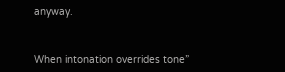anyway.


When intonation overrides tone”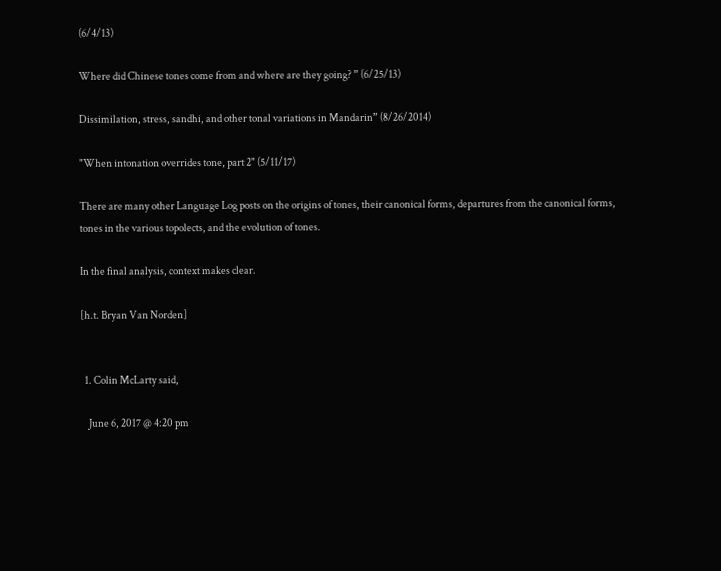(6/4/13)

Where did Chinese tones come from and where are they going? ” (6/25/13)

Dissimilation, stress, sandhi, and other tonal variations in Mandarin” (8/26/2014)

"When intonation overrides tone, part 2" (5/11/17)

There are many other Language Log posts on the origins of tones, their canonical forms, departures from the canonical forms, tones in the various topolects, and the evolution of tones.

In the final analysis, context makes clear.

[h.t. Bryan Van Norden]


  1. Colin McLarty said,

    June 6, 2017 @ 4:20 pm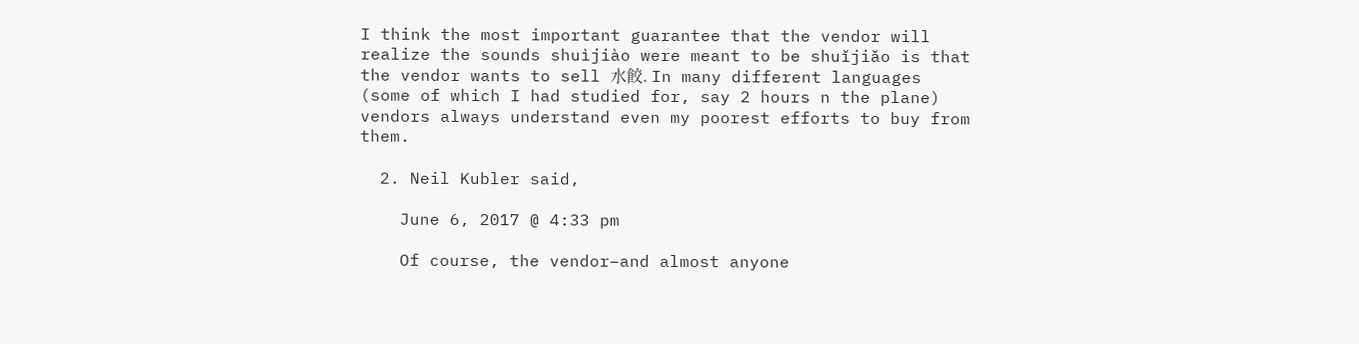I think the most important guarantee that the vendor will realize the sounds shuìjiào were meant to be shuǐjiǎo is that the vendor wants to sell 水餃. In many different languages (some of which I had studied for, say 2 hours n the plane) vendors always understand even my poorest efforts to buy from them.

  2. Neil Kubler said,

    June 6, 2017 @ 4:33 pm

    Of course, the vendor–and almost anyone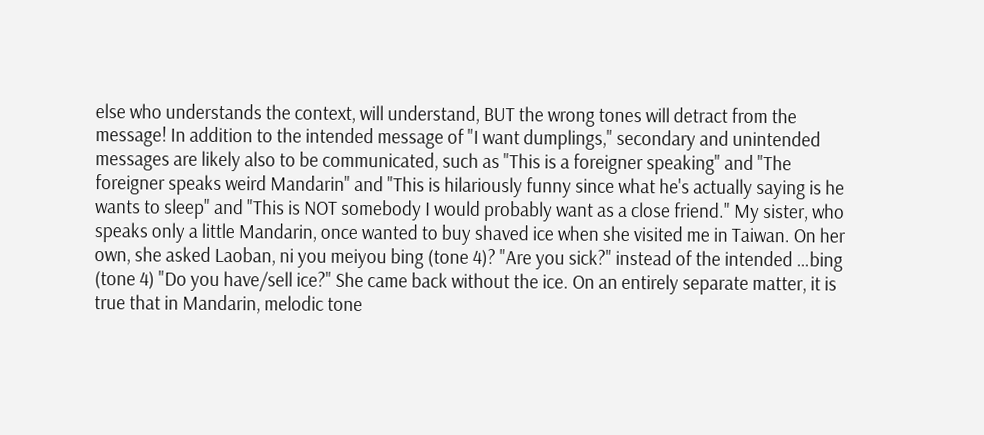else who understands the context, will understand, BUT the wrong tones will detract from the message! In addition to the intended message of "I want dumplings," secondary and unintended messages are likely also to be communicated, such as "This is a foreigner speaking" and "The foreigner speaks weird Mandarin" and "This is hilariously funny since what he's actually saying is he wants to sleep" and "This is NOT somebody I would probably want as a close friend." My sister, who speaks only a little Mandarin, once wanted to buy shaved ice when she visited me in Taiwan. On her own, she asked Laoban, ni you meiyou bing (tone 4)? "Are you sick?" instead of the intended …bing (tone 4) "Do you have/sell ice?" She came back without the ice. On an entirely separate matter, it is true that in Mandarin, melodic tone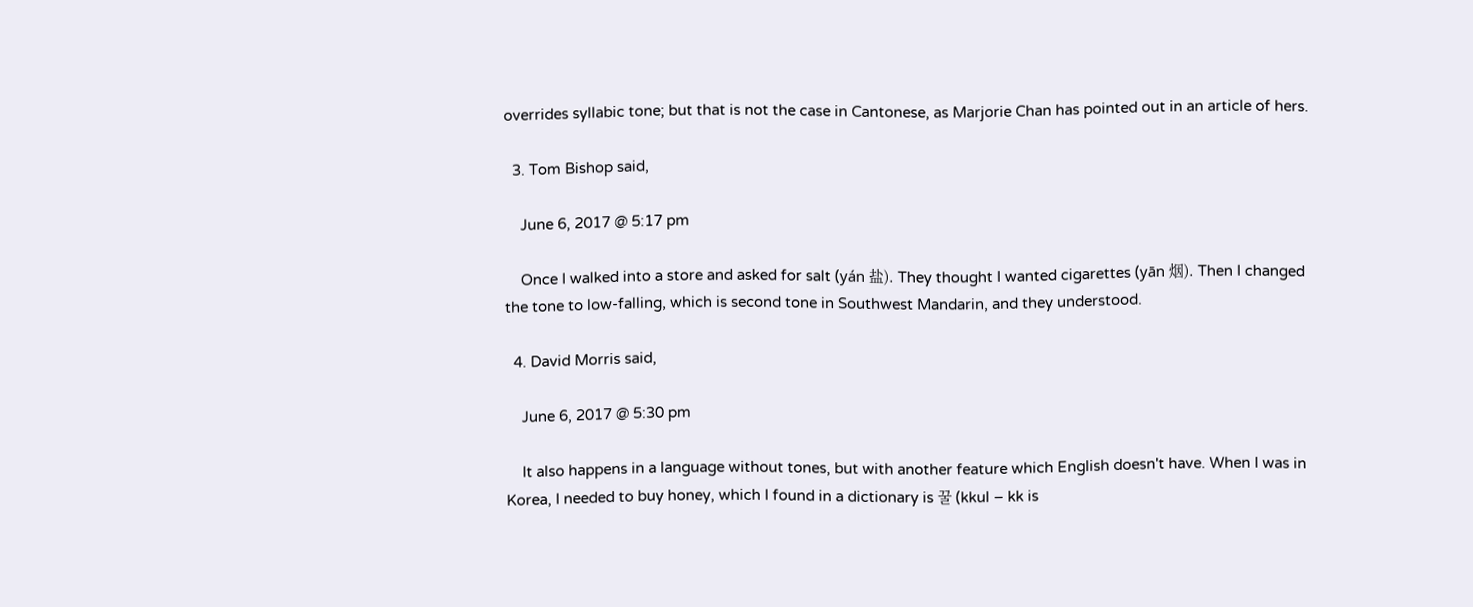overrides syllabic tone; but that is not the case in Cantonese, as Marjorie Chan has pointed out in an article of hers.

  3. Tom Bishop said,

    June 6, 2017 @ 5:17 pm

    Once I walked into a store and asked for salt (yán 盐). They thought I wanted cigarettes (yān 烟). Then I changed the tone to low-falling, which is second tone in Southwest Mandarin, and they understood.

  4. David Morris said,

    June 6, 2017 @ 5:30 pm

    It also happens in a language without tones, but with another feature which English doesn't have. When I was in Korea, I needed to buy honey, which I found in a dictionary is 꿀 (kkul – kk is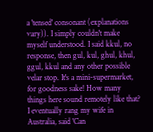a 'tensed' consonant (explanations vary)). I simply couldn't make myself understood. I said kkul, no response, then gul, kul, ghul, khul, ggul, kkul and any other possible velar stop. It's a mini-supermarket, for goodness sake! How many things here sound remotely like that? I eventually rang my wife in Australia, said 'Can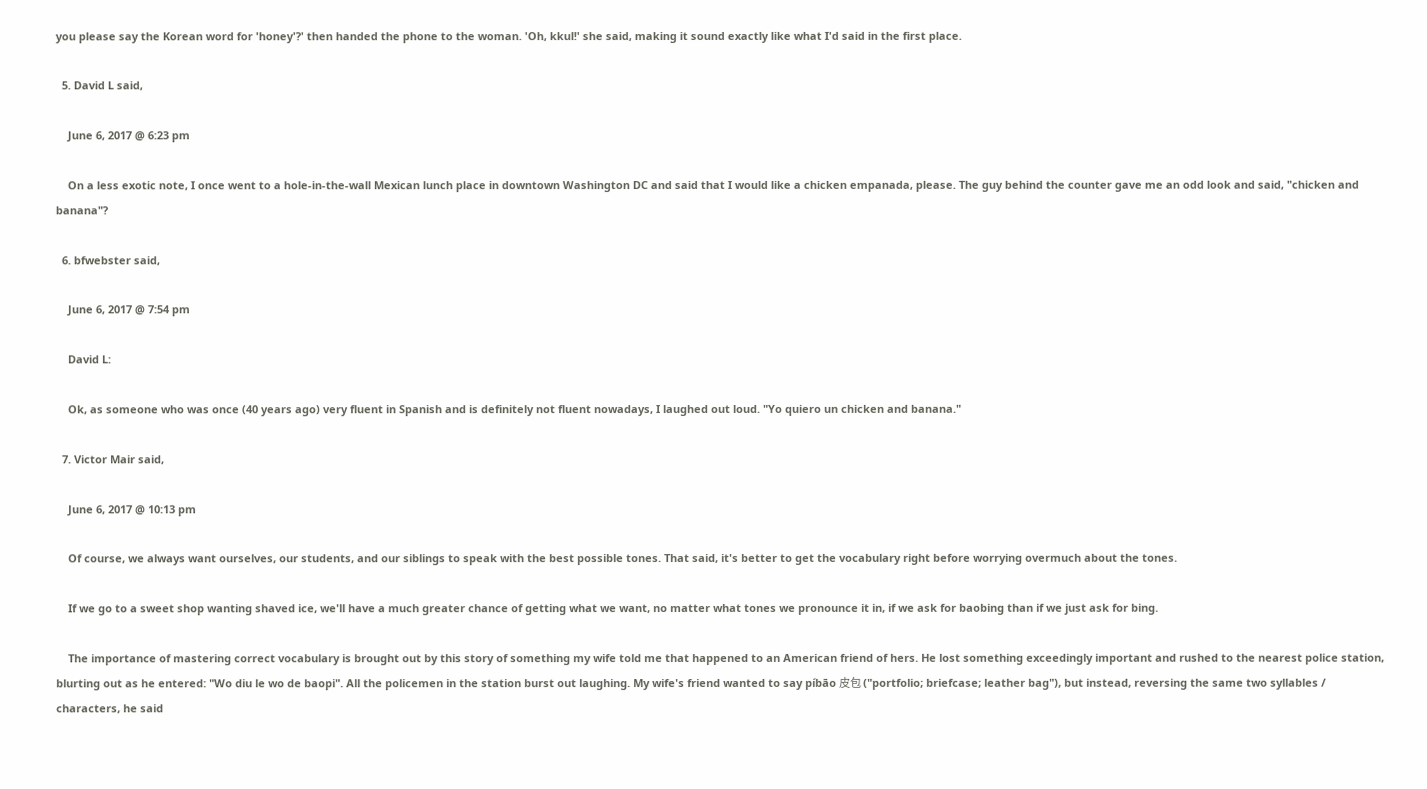you please say the Korean word for 'honey'?' then handed the phone to the woman. 'Oh, kkul!' she said, making it sound exactly like what I'd said in the first place.

  5. David L said,

    June 6, 2017 @ 6:23 pm

    On a less exotic note, I once went to a hole-in-the-wall Mexican lunch place in downtown Washington DC and said that I would like a chicken empanada, please. The guy behind the counter gave me an odd look and said, "chicken and banana"?

  6. bfwebster said,

    June 6, 2017 @ 7:54 pm

    David L:

    Ok, as someone who was once (40 years ago) very fluent in Spanish and is definitely not fluent nowadays, I laughed out loud. "Yo quiero un chicken and banana."

  7. Victor Mair said,

    June 6, 2017 @ 10:13 pm

    Of course, we always want ourselves, our students, and our siblings to speak with the best possible tones. That said, it's better to get the vocabulary right before worrying overmuch about the tones.

    If we go to a sweet shop wanting shaved ice, we'll have a much greater chance of getting what we want, no matter what tones we pronounce it in, if we ask for baobing than if we just ask for bing.

    The importance of mastering correct vocabulary is brought out by this story of something my wife told me that happened to an American friend of hers. He lost something exceedingly important and rushed to the nearest police station, blurting out as he entered: "Wo diu le wo de baopi". All the policemen in the station burst out laughing. My wife's friend wanted to say píbāo 皮包 ("portfolio; briefcase; leather bag"), but instead, reversing the same two syllables / characters, he said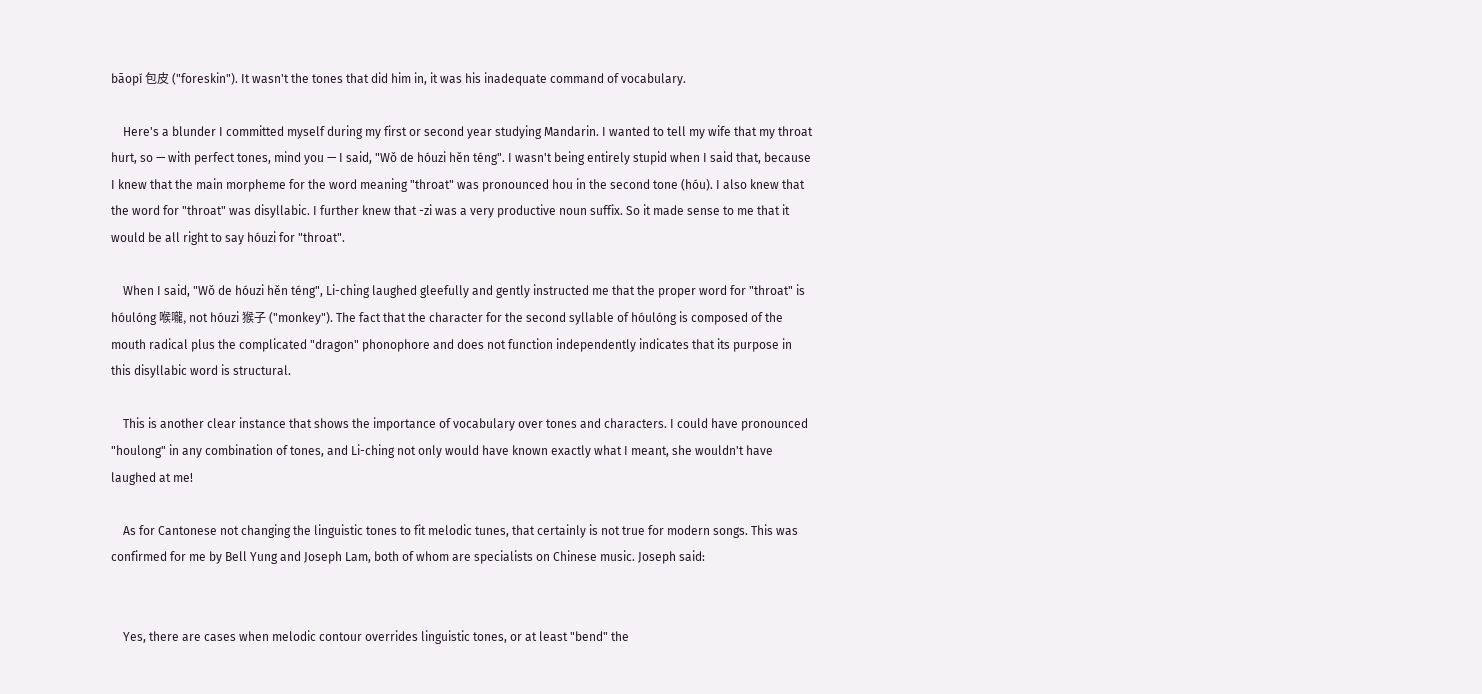bāopí 包皮 ("foreskin"). It wasn't the tones that did him in, it was his inadequate command of vocabulary.

    Here's a blunder I committed myself during my first or second year studying Mandarin. I wanted to tell my wife that my throat hurt, so — with perfect tones, mind you — I said, "Wǒ de hóuzi hěn téng". I wasn't being entirely stupid when I said that, because I knew that the main morpheme for the word meaning "throat" was pronounced hou in the second tone (hóu). I also knew that the word for "throat" was disyllabic. I further knew that -zi was a very productive noun suffix. So it made sense to me that it would be all right to say hóuzi for "throat".

    When I said, "Wǒ de hóuzi hěn téng", Li-ching laughed gleefully and gently instructed me that the proper word for "throat" is hóulóng 喉嚨, not hóuzi 猴子 ("monkey"). The fact that the character for the second syllable of hóulóng is composed of the mouth radical plus the complicated "dragon" phonophore and does not function independently indicates that its purpose in this disyllabic word is structural.

    This is another clear instance that shows the importance of vocabulary over tones and characters. I could have pronounced "houlong" in any combination of tones, and Li-ching not only would have known exactly what I meant, she wouldn't have laughed at me!

    As for Cantonese not changing the linguistic tones to fit melodic tunes, that certainly is not true for modern songs. This was confirmed for me by Bell Yung and Joseph Lam, both of whom are specialists on Chinese music. Joseph said:


    Yes, there are cases when melodic contour overrides linguistic tones, or at least "bend" the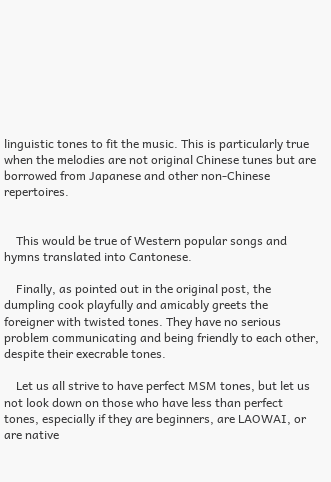linguistic tones to fit the music. This is particularly true when the melodies are not original Chinese tunes but are borrowed from Japanese and other non-Chinese repertoires.


    This would be true of Western popular songs and hymns translated into Cantonese.

    Finally, as pointed out in the original post, the dumpling cook playfully and amicably greets the foreigner with twisted tones. They have no serious problem communicating and being friendly to each other, despite their execrable tones.

    Let us all strive to have perfect MSM tones, but let us not look down on those who have less than perfect tones, especially if they are beginners, are LAOWAI, or are native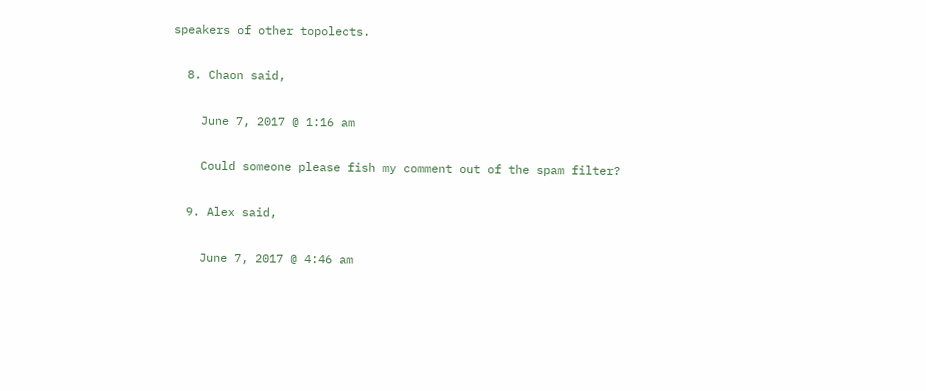speakers of other topolects.

  8. Chaon said,

    June 7, 2017 @ 1:16 am

    Could someone please fish my comment out of the spam filter?

  9. Alex said,

    June 7, 2017 @ 4:46 am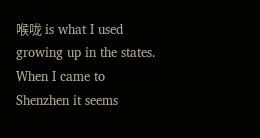喉咙 is what I used growing up in the states. When I came to Shenzhen it seems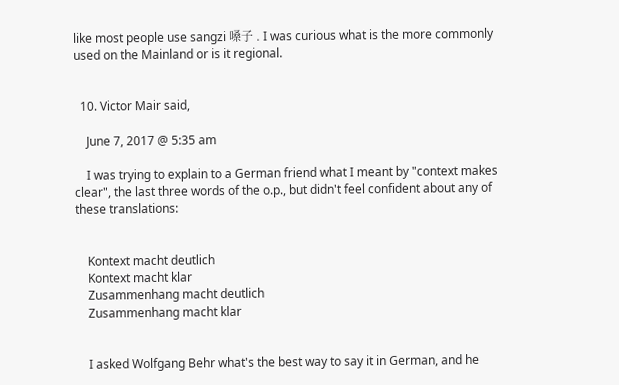like most people use sangzi 嗓子 . I was curious what is the more commonly used on the Mainland or is it regional.


  10. Victor Mair said,

    June 7, 2017 @ 5:35 am

    I was trying to explain to a German friend what I meant by "context makes clear", the last three words of the o.p., but didn't feel confident about any of these translations:


    Kontext macht deutlich
    Kontext macht klar
    Zusammenhang macht deutlich
    Zusammenhang macht klar


    I asked Wolfgang Behr what's the best way to say it in German, and he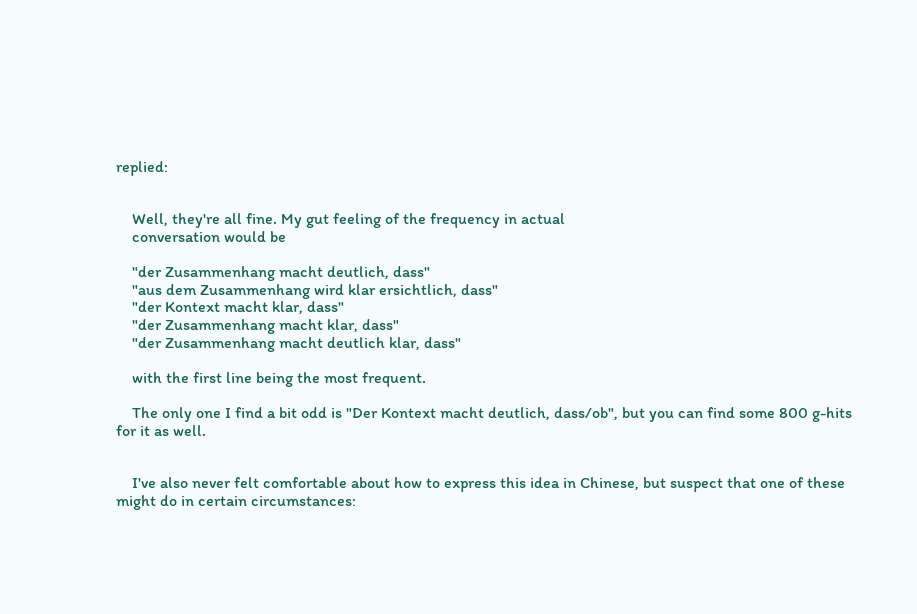replied:


    Well, they're all fine. My gut feeling of the frequency in actual
    conversation would be

    "der Zusammenhang macht deutlich, dass"
    "aus dem Zusammenhang wird klar ersichtlich, dass"
    "der Kontext macht klar, dass"
    "der Zusammenhang macht klar, dass"
    "der Zusammenhang macht deutlich klar, dass"

    with the first line being the most frequent.

    The only one I find a bit odd is "Der Kontext macht deutlich, dass/ob", but you can find some 800 g-hits for it as well.


    I've also never felt comfortable about how to express this idea in Chinese, but suspect that one of these might do in certain circumstances: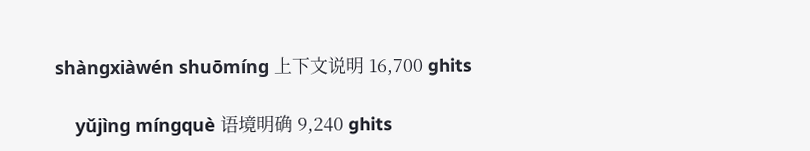shàngxiàwén shuōmíng 上下文说明 16,700 ghits

    yǔjìng míngquè 语境明确 9,240 ghits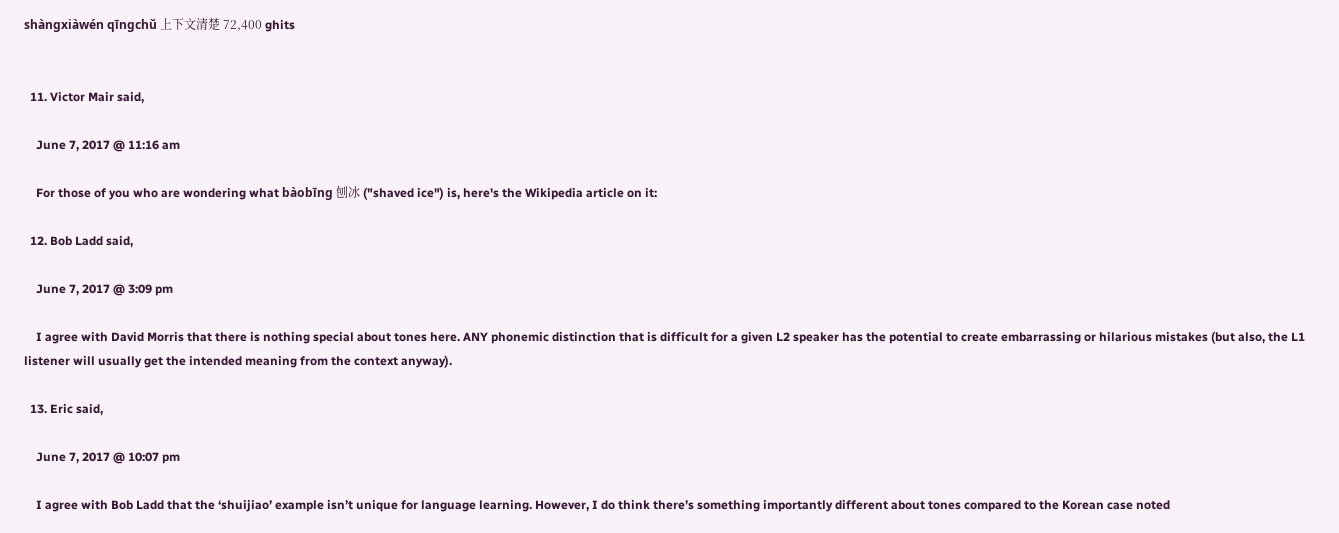shàngxiàwén qīngchǔ 上下文清楚 72,400 ghits


  11. Victor Mair said,

    June 7, 2017 @ 11:16 am

    For those of you who are wondering what bàobīng 刨冰 ("shaved ice") is, here's the Wikipedia article on it:

  12. Bob Ladd said,

    June 7, 2017 @ 3:09 pm

    I agree with David Morris that there is nothing special about tones here. ANY phonemic distinction that is difficult for a given L2 speaker has the potential to create embarrassing or hilarious mistakes (but also, the L1 listener will usually get the intended meaning from the context anyway).

  13. Eric said,

    June 7, 2017 @ 10:07 pm

    I agree with Bob Ladd that the ‘shuijiao’ example isn’t unique for language learning. However, I do think there’s something importantly different about tones compared to the Korean case noted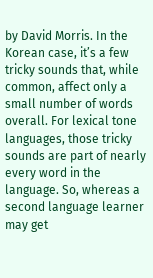by David Morris. In the Korean case, it’s a few tricky sounds that, while common, affect only a small number of words overall. For lexical tone languages, those tricky sounds are part of nearly every word in the language. So, whereas a second language learner may get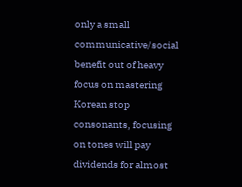only a small communicative/social benefit out of heavy focus on mastering Korean stop consonants, focusing on tones will pay dividends for almost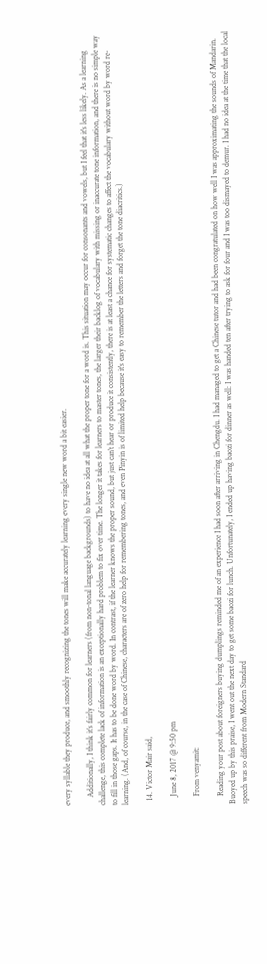every syllable they produce, and smoothly recognizing the tones will make accurately learning every single new word a bit easier.

    Additionally, I think it’s fairly common for learners (from non-tonal language backgrounds) to have no idea at all what the proper tone for a word is. This situation may occur for consonants and vowels, but I feel that it's less likely. As a learning challenge, this complete lack of information is an exceptionally hard problem to fix over time. The longer it takes for learners to master tones, the larger their backlog of vocabulary with missing or inaccurate tone information, and there is no simple way to fill in those gaps. It has to be done word by word. In contrast, if the learner knows the proper sound, but just can’t hear or produce it consistently, there is at least a chance for systematic changes to affect the vocabulary without word by word re-learning. (And, of course, in the case of Chinese, characters are of zero help for remembering tones, and even Pinyin is of limited help because it's easy to remember the letters and forget the tone diacritics.)

  14. Victor Mair said,

    June 8, 2017 @ 9:50 pm

    From venyamit:

    Reading your post about foreigners buying dumplings reminded me of an experience I had soon after arriving in Chengdu. I had managed to get a Chinese tutor and had been congratulated on how well I was approximating the sounds of Mandarin. Buoyed up by this praise, I went out the next day to get some baozi for lunch. Unfortunately, I ended up having baozi for dinner as well: I was handed ten after trying to ask for four and I was too dismayed to demur. I had no idea at the time that the local speech was so different from Modern Standard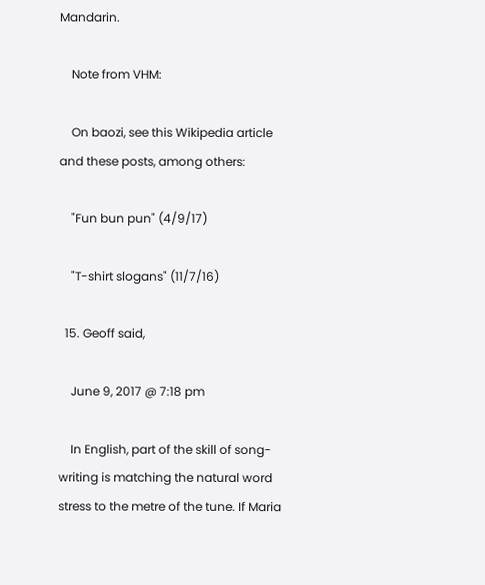Mandarin.

    Note from VHM:

    On baozi, see this Wikipedia article and these posts, among others:

    "Fun bun pun" (4/9/17)

    "T-shirt slogans" (11/7/16)

  15. Geoff said,

    June 9, 2017 @ 7:18 pm

    In English, part of the skill of song-writing is matching the natural word stress to the metre of the tune. If Maria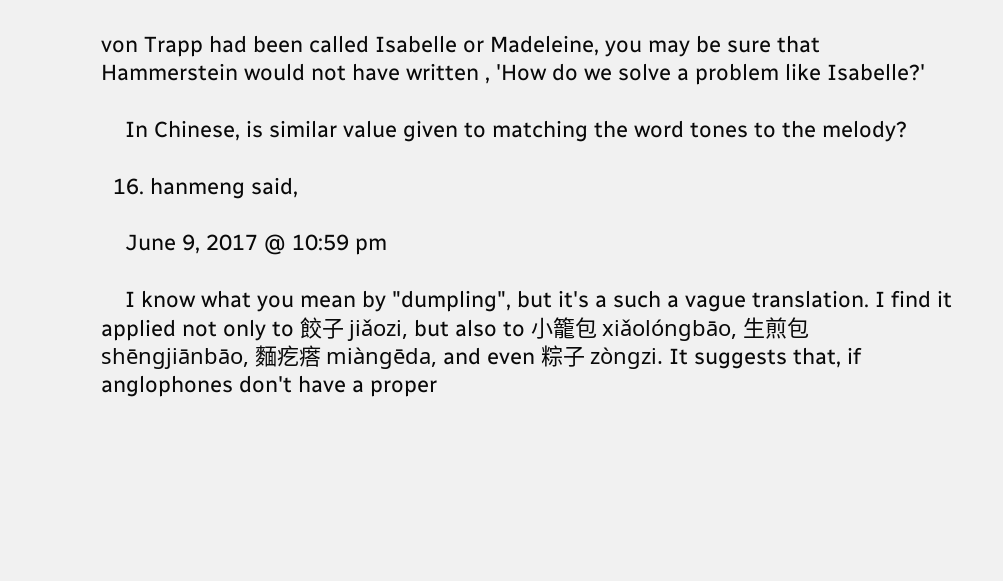von Trapp had been called Isabelle or Madeleine, you may be sure that Hammerstein would not have written , 'How do we solve a problem like Isabelle?'

    In Chinese, is similar value given to matching the word tones to the melody?

  16. hanmeng said,

    June 9, 2017 @ 10:59 pm

    I know what you mean by "dumpling", but it's a such a vague translation. I find it applied not only to 餃子 jiǎozi, but also to 小籠包 xiǎolóngbāo, 生煎包 shēngjiānbāo, 麵疙瘩 miàngēda, and even 粽子 zòngzi. It suggests that, if anglophones don't have a proper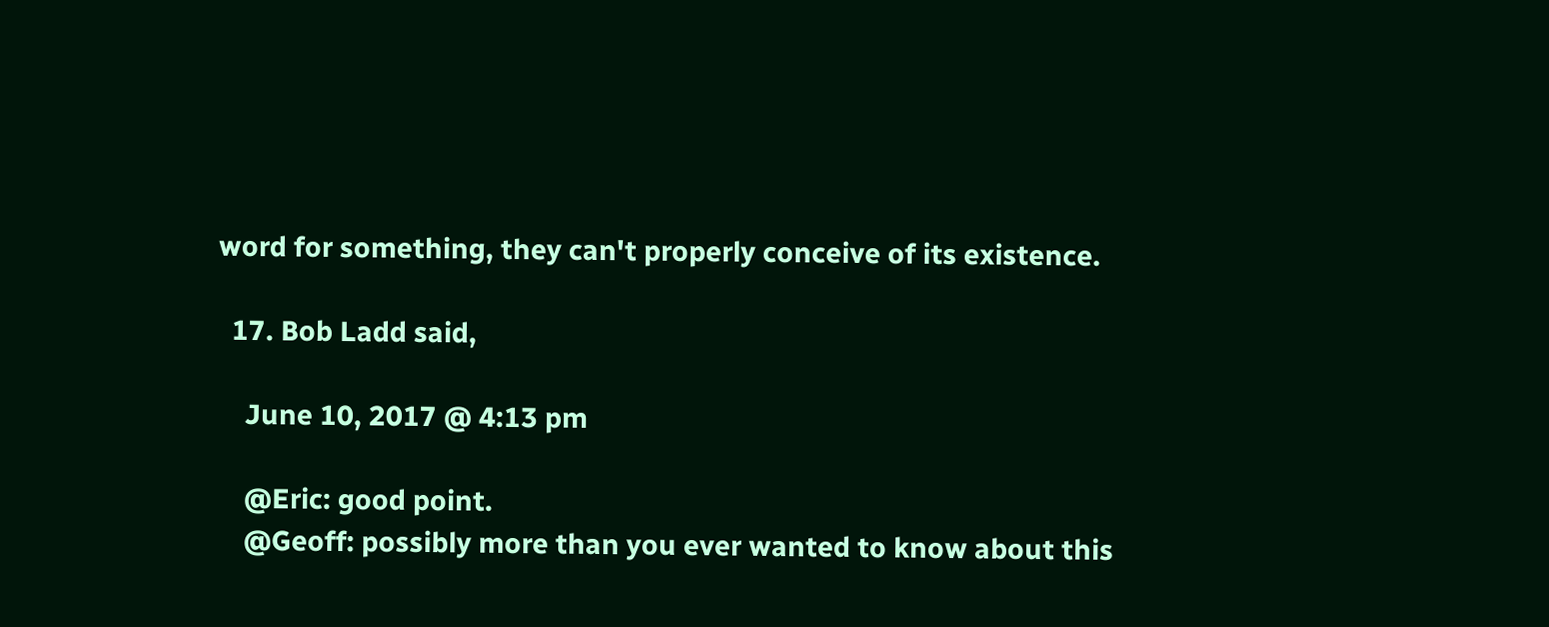word for something, they can't properly conceive of its existence.

  17. Bob Ladd said,

    June 10, 2017 @ 4:13 pm

    @Eric: good point.
    @Geoff: possibly more than you ever wanted to know about this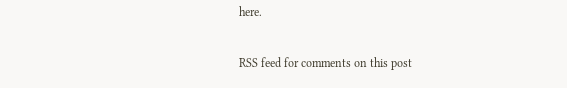here.

RSS feed for comments on this post